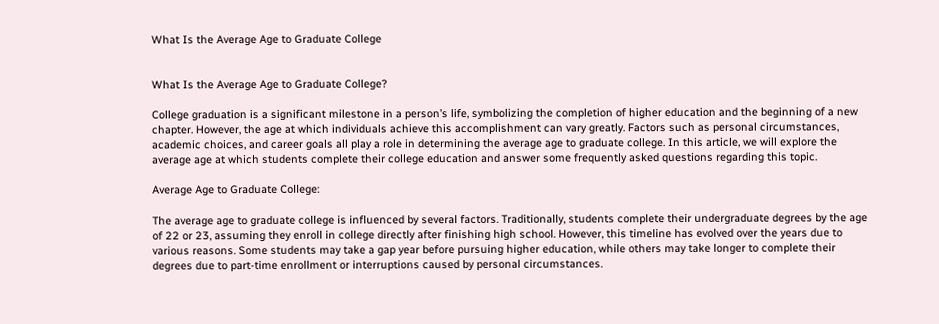What Is the Average Age to Graduate College


What Is the Average Age to Graduate College?

College graduation is a significant milestone in a person’s life, symbolizing the completion of higher education and the beginning of a new chapter. However, the age at which individuals achieve this accomplishment can vary greatly. Factors such as personal circumstances, academic choices, and career goals all play a role in determining the average age to graduate college. In this article, we will explore the average age at which students complete their college education and answer some frequently asked questions regarding this topic.

Average Age to Graduate College:

The average age to graduate college is influenced by several factors. Traditionally, students complete their undergraduate degrees by the age of 22 or 23, assuming they enroll in college directly after finishing high school. However, this timeline has evolved over the years due to various reasons. Some students may take a gap year before pursuing higher education, while others may take longer to complete their degrees due to part-time enrollment or interruptions caused by personal circumstances.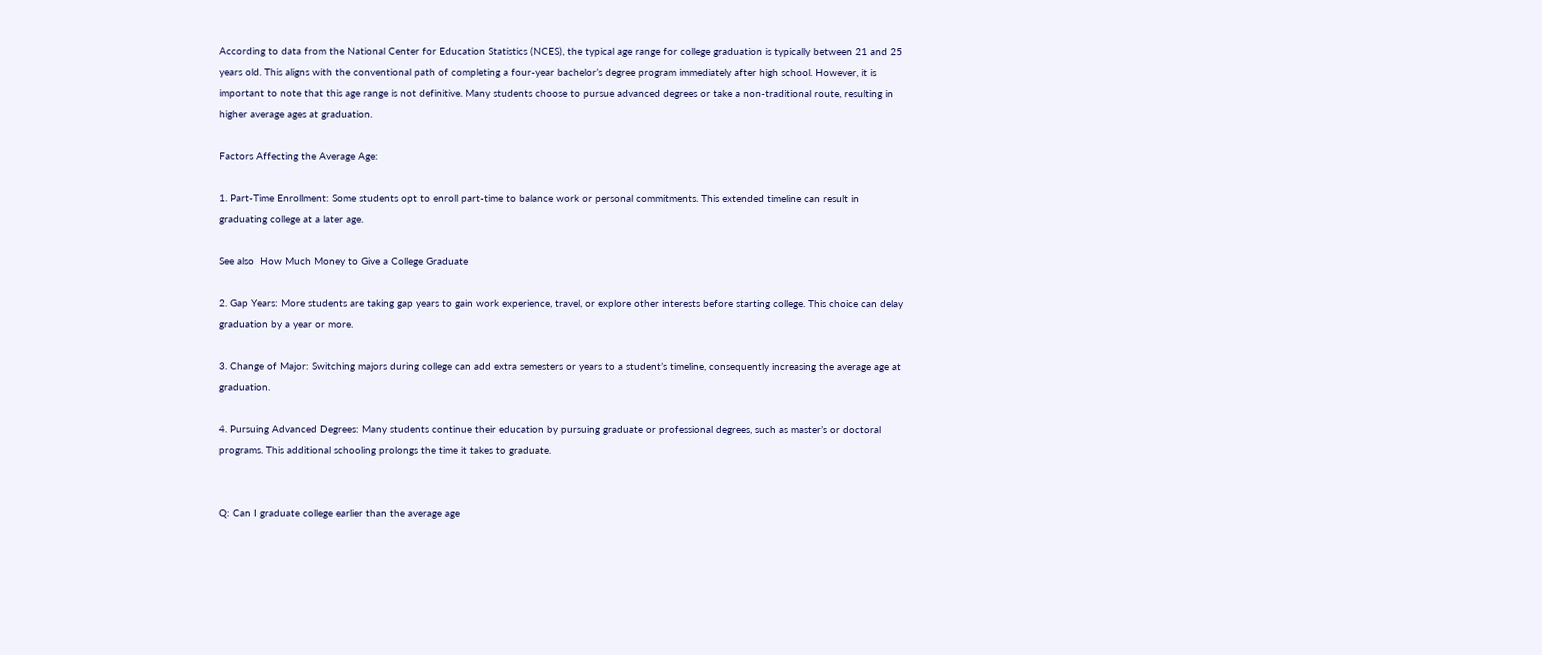According to data from the National Center for Education Statistics (NCES), the typical age range for college graduation is typically between 21 and 25 years old. This aligns with the conventional path of completing a four-year bachelor’s degree program immediately after high school. However, it is important to note that this age range is not definitive. Many students choose to pursue advanced degrees or take a non-traditional route, resulting in higher average ages at graduation.

Factors Affecting the Average Age:

1. Part-Time Enrollment: Some students opt to enroll part-time to balance work or personal commitments. This extended timeline can result in graduating college at a later age.

See also  How Much Money to Give a College Graduate

2. Gap Years: More students are taking gap years to gain work experience, travel, or explore other interests before starting college. This choice can delay graduation by a year or more.

3. Change of Major: Switching majors during college can add extra semesters or years to a student’s timeline, consequently increasing the average age at graduation.

4. Pursuing Advanced Degrees: Many students continue their education by pursuing graduate or professional degrees, such as master’s or doctoral programs. This additional schooling prolongs the time it takes to graduate.


Q: Can I graduate college earlier than the average age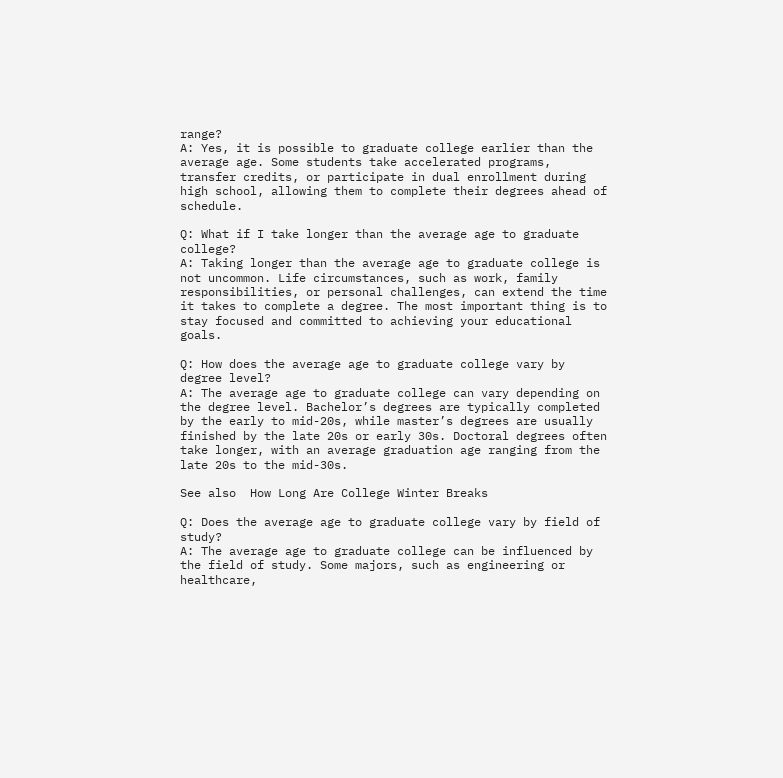range?
A: Yes, it is possible to graduate college earlier than the average age. Some students take accelerated programs, transfer credits, or participate in dual enrollment during high school, allowing them to complete their degrees ahead of schedule.

Q: What if I take longer than the average age to graduate college?
A: Taking longer than the average age to graduate college is not uncommon. Life circumstances, such as work, family responsibilities, or personal challenges, can extend the time it takes to complete a degree. The most important thing is to stay focused and committed to achieving your educational goals.

Q: How does the average age to graduate college vary by degree level?
A: The average age to graduate college can vary depending on the degree level. Bachelor’s degrees are typically completed by the early to mid-20s, while master’s degrees are usually finished by the late 20s or early 30s. Doctoral degrees often take longer, with an average graduation age ranging from the late 20s to the mid-30s.

See also  How Long Are College Winter Breaks

Q: Does the average age to graduate college vary by field of study?
A: The average age to graduate college can be influenced by the field of study. Some majors, such as engineering or healthcare,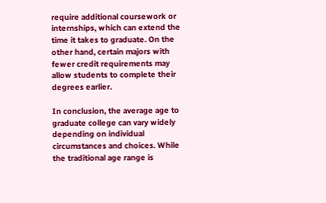require additional coursework or internships, which can extend the time it takes to graduate. On the other hand, certain majors with fewer credit requirements may allow students to complete their degrees earlier.

In conclusion, the average age to graduate college can vary widely depending on individual circumstances and choices. While the traditional age range is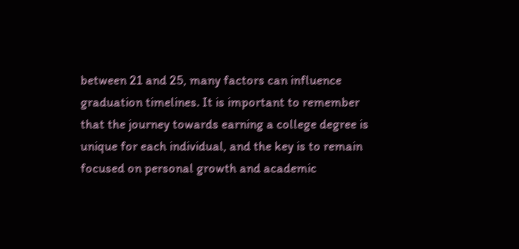between 21 and 25, many factors can influence graduation timelines. It is important to remember that the journey towards earning a college degree is unique for each individual, and the key is to remain focused on personal growth and academic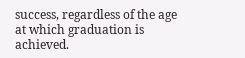success, regardless of the age at which graduation is achieved.